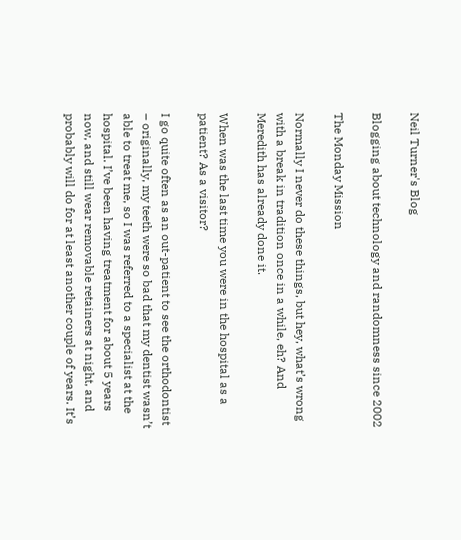Neil Turner's Blog

Blogging about technology and randomness since 2002

The Monday Mission

Normally I never do these things, but hey, what’s wrong with a break in tradition once in a while, eh? And Meredith has already done it.

When was the last time you were in the hospital as a patient? As a visitor?

I go quite often as an out-patient to see the orthodontist – originally, my teeth were so bad that my dentist wasn’t able to treat me, so I was referred to a specialist at the hospital. I’ve been having treatment for about 5 years now, and still wear removable retainers at night, and probably will do for at least another couple of years. It’s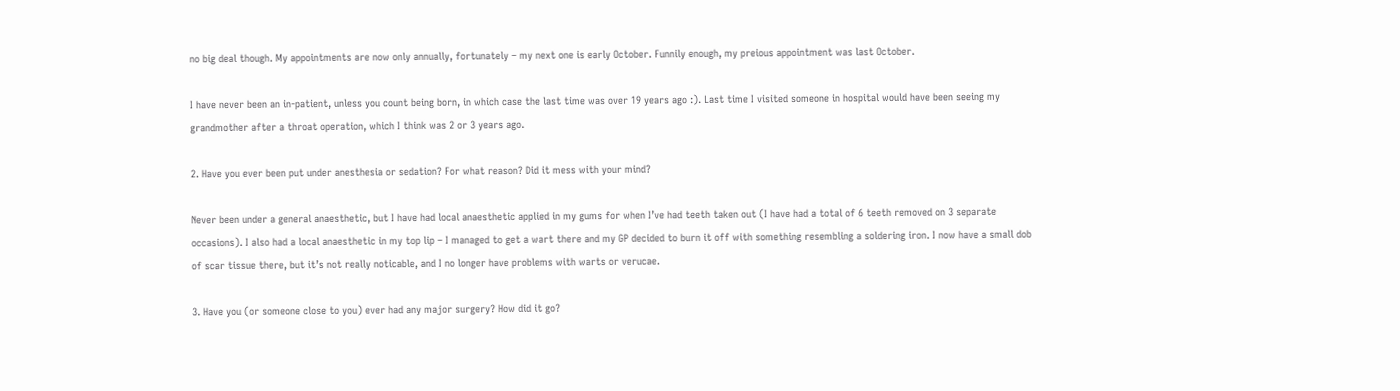no big deal though. My appointments are now only annually, fortunately – my next one is early October. Funnily enough, my preious appointment was last October.

I have never been an in-patient, unless you count being born, in which case the last time was over 19 years ago :). Last time I visited someone in hospital would have been seeing my grandmother after a throat operation, which I think was 2 or 3 years ago.

2. Have you ever been put under anesthesia or sedation? For what reason? Did it mess with your mind?

Never been under a general anaesthetic, but I have had local anaesthetic applied in my gums for when I’ve had teeth taken out (I have had a total of 6 teeth removed on 3 separate occasions). I also had a local anaesthetic in my top lip – I managed to get a wart there and my GP decided to burn it off with something resembling a soldering iron. I now have a small dob of scar tissue there, but it’s not really noticable, and I no longer have problems with warts or verucae.

3. Have you (or someone close to you) ever had any major surgery? How did it go?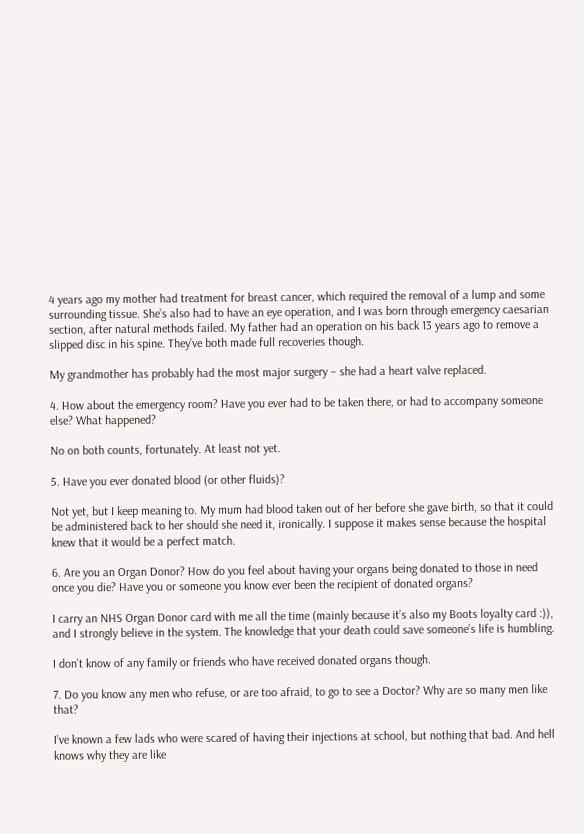4 years ago my mother had treatment for breast cancer, which required the removal of a lump and some surrounding tissue. She’s also had to have an eye operation, and I was born through emergency caesarian section, after natural methods failed. My father had an operation on his back 13 years ago to remove a slipped disc in his spine. They’ve both made full recoveries though.

My grandmother has probably had the most major surgery – she had a heart valve replaced.

4. How about the emergency room? Have you ever had to be taken there, or had to accompany someone else? What happened?

No on both counts, fortunately. At least not yet.

5. Have you ever donated blood (or other fluids)?

Not yet, but I keep meaning to. My mum had blood taken out of her before she gave birth, so that it could be administered back to her should she need it, ironically. I suppose it makes sense because the hospital knew that it would be a perfect match.

6. Are you an Organ Donor? How do you feel about having your organs being donated to those in need once you die? Have you or someone you know ever been the recipient of donated organs?

I carry an NHS Organ Donor card with me all the time (mainly because it’s also my Boots loyalty card :)), and I strongly believe in the system. The knowledge that your death could save someone’s life is humbling.

I don’t know of any family or friends who have received donated organs though.

7. Do you know any men who refuse, or are too afraid, to go to see a Doctor? Why are so many men like that?

I’ve known a few lads who were scared of having their injections at school, but nothing that bad. And hell knows why they are like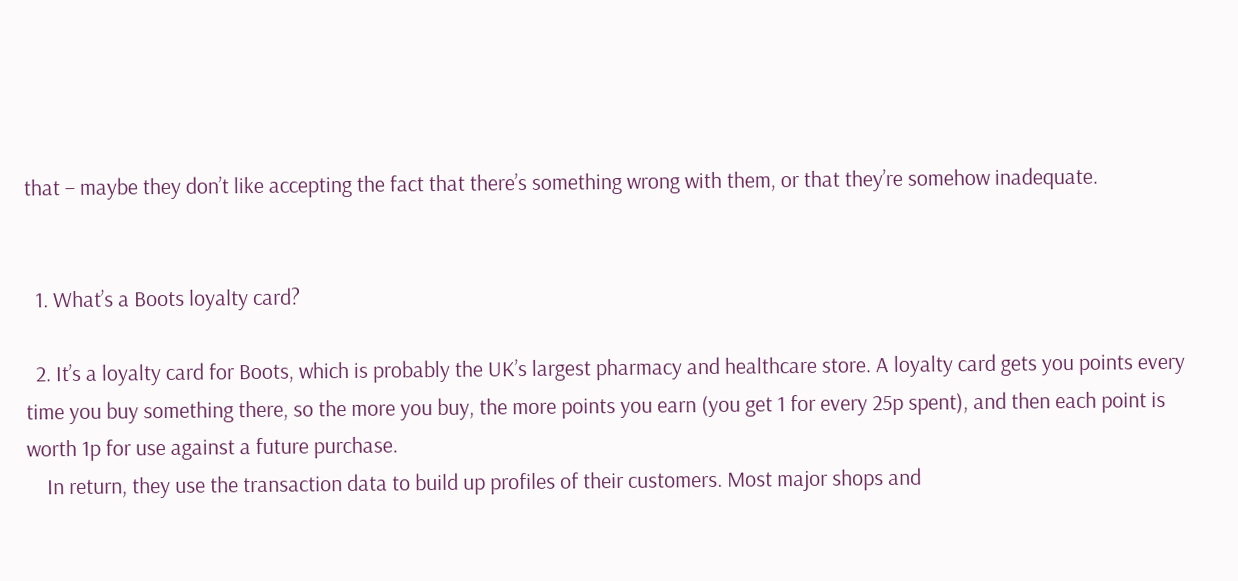that – maybe they don’t like accepting the fact that there’s something wrong with them, or that they’re somehow inadequate.


  1. What’s a Boots loyalty card?

  2. It’s a loyalty card for Boots, which is probably the UK’s largest pharmacy and healthcare store. A loyalty card gets you points every time you buy something there, so the more you buy, the more points you earn (you get 1 for every 25p spent), and then each point is worth 1p for use against a future purchase.
    In return, they use the transaction data to build up profiles of their customers. Most major shops and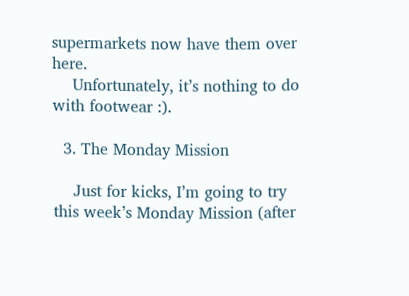supermarkets now have them over here.
    Unfortunately, it’s nothing to do with footwear :).

  3. The Monday Mission

    Just for kicks, I’m going to try this week’s Monday Mission (after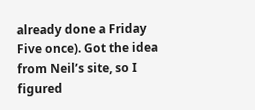already done a Friday Five once). Got the idea from Neil’s site, so I figured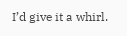I’d give it a whirl.